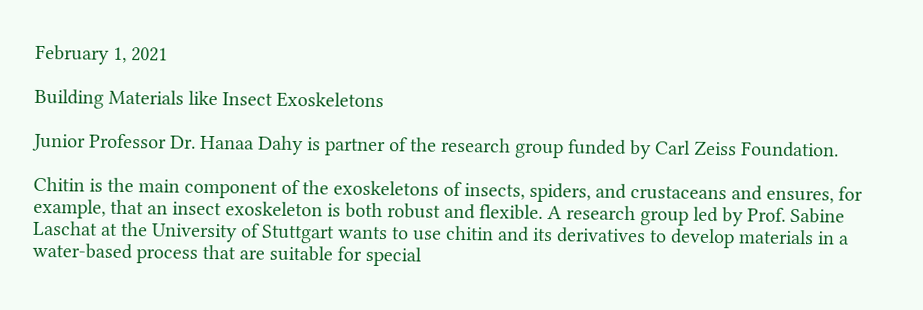February 1, 2021

Building Materials like Insect Exoskeletons

Junior Professor Dr. Hanaa Dahy is partner of the research group funded by Carl Zeiss Foundation.

Chitin is the main component of the exoskeletons of insects, spiders, and crustaceans and ensures, for example, that an insect exoskeleton is both robust and flexible. A research group led by Prof. Sabine Laschat at the University of Stuttgart wants to use chitin and its derivatives to develop materials in a water-based process that are suitable for special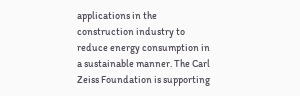applications in the construction industry to reduce energy consumption in a sustainable manner. The Carl Zeiss Foundation is supporting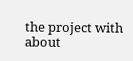the project with about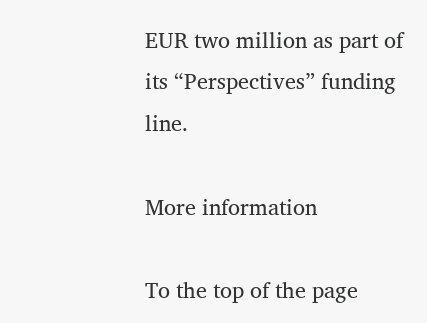EUR two million as part of its “Perspectives” funding line.

More information

To the top of the page